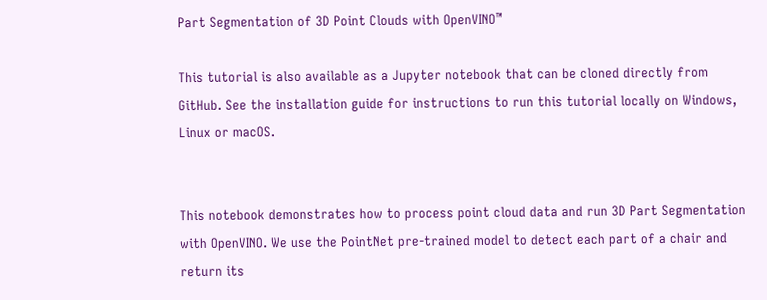Part Segmentation of 3D Point Clouds with OpenVINO™

This tutorial is also available as a Jupyter notebook that can be cloned directly from GitHub. See the installation guide for instructions to run this tutorial locally on Windows, Linux or macOS.


This notebook demonstrates how to process point cloud data and run 3D Part Segmentation with OpenVINO. We use the PointNet pre-trained model to detect each part of a chair and return its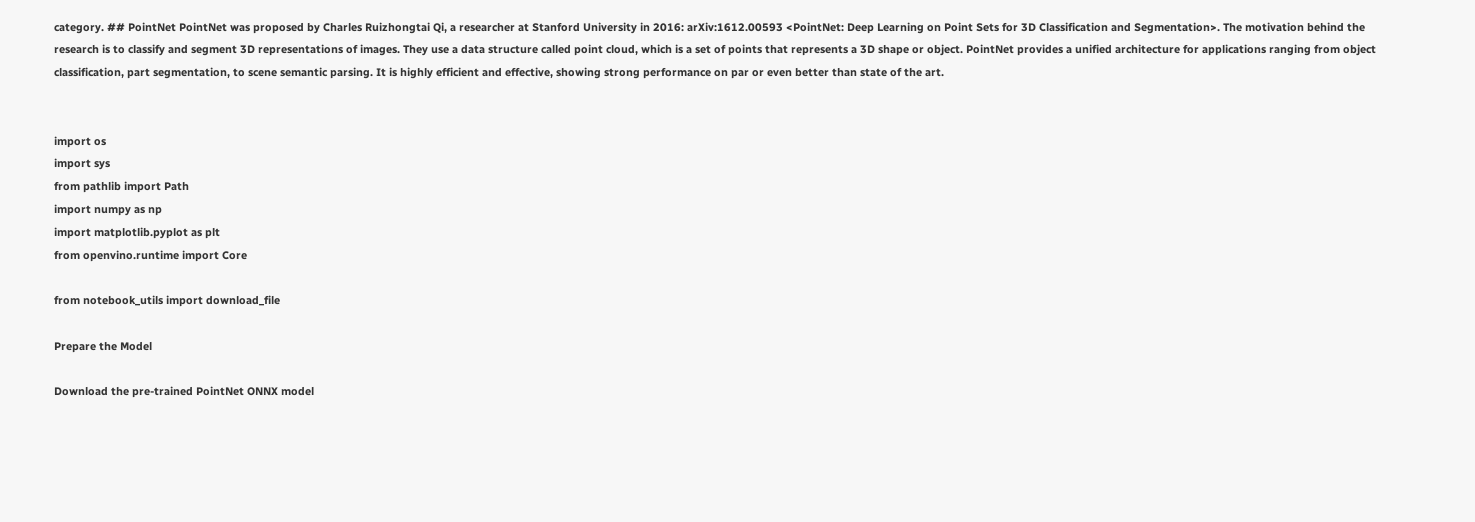category. ## PointNet PointNet was proposed by Charles Ruizhongtai Qi, a researcher at Stanford University in 2016: arXiv:1612.00593 <PointNet: Deep Learning on Point Sets for 3D Classification and Segmentation>. The motivation behind the research is to classify and segment 3D representations of images. They use a data structure called point cloud, which is a set of points that represents a 3D shape or object. PointNet provides a unified architecture for applications ranging from object classification, part segmentation, to scene semantic parsing. It is highly efficient and effective, showing strong performance on par or even better than state of the art.


import os
import sys
from pathlib import Path
import numpy as np
import matplotlib.pyplot as plt
from openvino.runtime import Core

from notebook_utils import download_file

Prepare the Model

Download the pre-trained PointNet ONNX model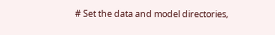# Set the data and model directories,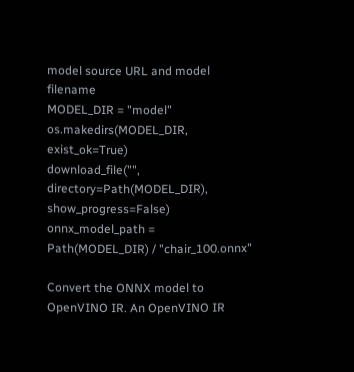model source URL and model filename
MODEL_DIR = "model"
os.makedirs(MODEL_DIR, exist_ok=True)
download_file("", directory=Path(MODEL_DIR), show_progress=False)
onnx_model_path = Path(MODEL_DIR) / "chair_100.onnx"

Convert the ONNX model to OpenVINO IR. An OpenVINO IR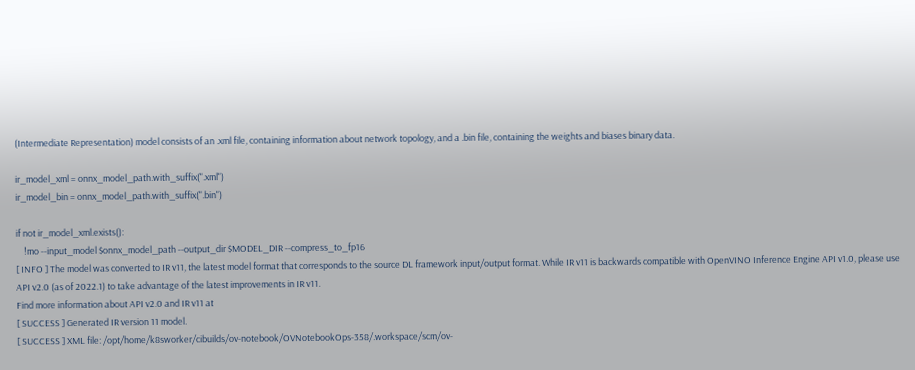(Intermediate Representation) model consists of an .xml file, containing information about network topology, and a .bin file, containing the weights and biases binary data.

ir_model_xml = onnx_model_path.with_suffix(".xml")
ir_model_bin = onnx_model_path.with_suffix(".bin")

if not ir_model_xml.exists():
    !mo --input_model $onnx_model_path --output_dir $MODEL_DIR --compress_to_fp16
[ INFO ] The model was converted to IR v11, the latest model format that corresponds to the source DL framework input/output format. While IR v11 is backwards compatible with OpenVINO Inference Engine API v1.0, please use API v2.0 (as of 2022.1) to take advantage of the latest improvements in IR v11.
Find more information about API v2.0 and IR v11 at
[ SUCCESS ] Generated IR version 11 model.
[ SUCCESS ] XML file: /opt/home/k8sworker/cibuilds/ov-notebook/OVNotebookOps-358/.workspace/scm/ov-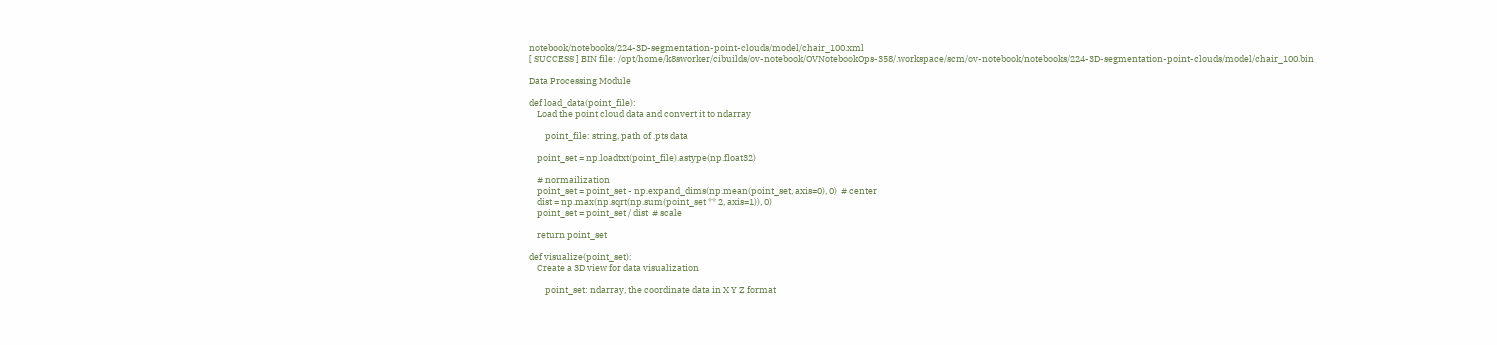notebook/notebooks/224-3D-segmentation-point-clouds/model/chair_100.xml
[ SUCCESS ] BIN file: /opt/home/k8sworker/cibuilds/ov-notebook/OVNotebookOps-358/.workspace/scm/ov-notebook/notebooks/224-3D-segmentation-point-clouds/model/chair_100.bin

Data Processing Module

def load_data(point_file):
    Load the point cloud data and convert it to ndarray

        point_file: string, path of .pts data

    point_set = np.loadtxt(point_file).astype(np.float32)

    # normailization
    point_set = point_set - np.expand_dims(np.mean(point_set, axis=0), 0)  # center
    dist = np.max(np.sqrt(np.sum(point_set ** 2, axis=1)), 0)
    point_set = point_set / dist  # scale

    return point_set

def visualize(point_set):
    Create a 3D view for data visualization

        point_set: ndarray, the coordinate data in X Y Z format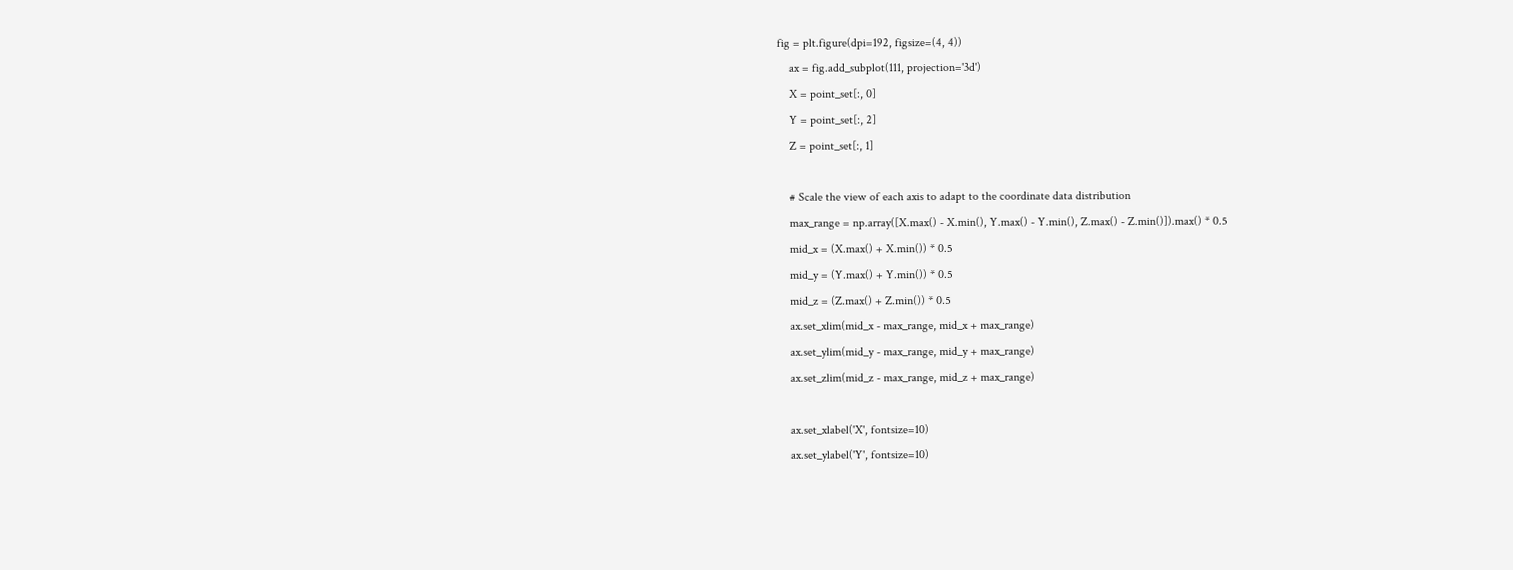fig = plt.figure(dpi=192, figsize=(4, 4))
    ax = fig.add_subplot(111, projection='3d')
    X = point_set[:, 0]
    Y = point_set[:, 2]
    Z = point_set[:, 1]

    # Scale the view of each axis to adapt to the coordinate data distribution
    max_range = np.array([X.max() - X.min(), Y.max() - Y.min(), Z.max() - Z.min()]).max() * 0.5
    mid_x = (X.max() + X.min()) * 0.5
    mid_y = (Y.max() + Y.min()) * 0.5
    mid_z = (Z.max() + Z.min()) * 0.5
    ax.set_xlim(mid_x - max_range, mid_x + max_range)
    ax.set_ylim(mid_y - max_range, mid_y + max_range)
    ax.set_zlim(mid_z - max_range, mid_z + max_range)

    ax.set_xlabel('X', fontsize=10)
    ax.set_ylabel('Y', fontsize=10)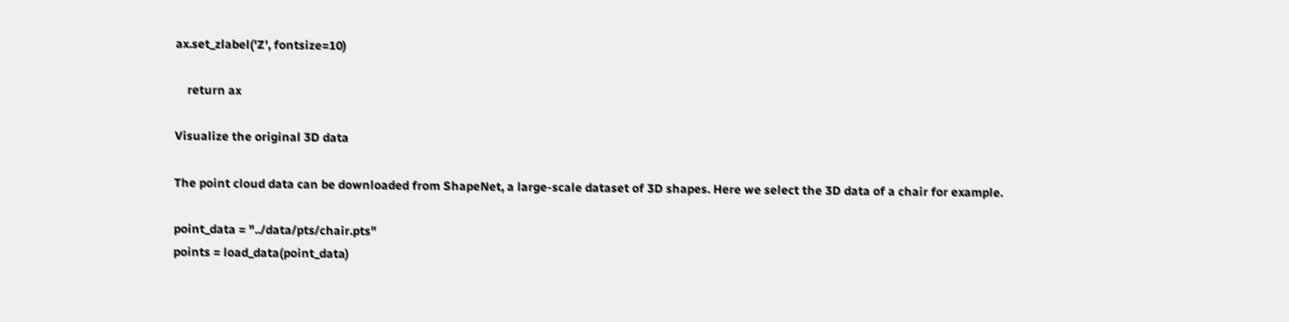ax.set_zlabel('Z', fontsize=10)

    return ax

Visualize the original 3D data

The point cloud data can be downloaded from ShapeNet, a large-scale dataset of 3D shapes. Here we select the 3D data of a chair for example.

point_data = "../data/pts/chair.pts"
points = load_data(point_data)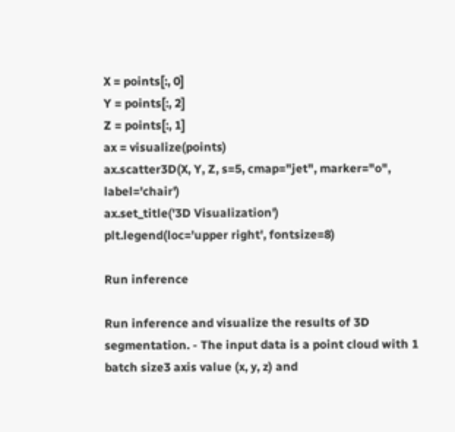X = points[:, 0]
Y = points[:, 2]
Z = points[:, 1]
ax = visualize(points)
ax.scatter3D(X, Y, Z, s=5, cmap="jet", marker="o", label='chair')
ax.set_title('3D Visualization')
plt.legend(loc='upper right', fontsize=8)

Run inference

Run inference and visualize the results of 3D segmentation. - The input data is a point cloud with 1 batch size3 axis value (x, y, z) and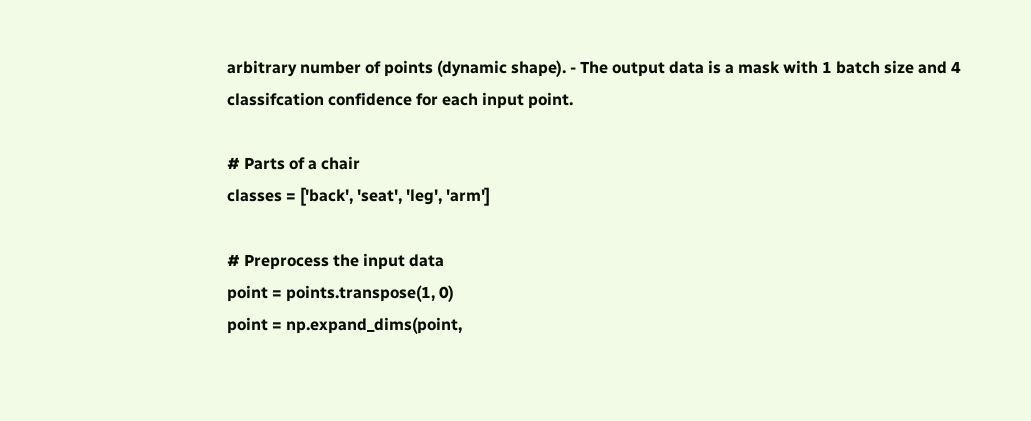arbitrary number of points (dynamic shape). - The output data is a mask with 1 batch size and 4 classifcation confidence for each input point.

# Parts of a chair
classes = ['back', 'seat', 'leg', 'arm']

# Preprocess the input data
point = points.transpose(1, 0)
point = np.expand_dims(point,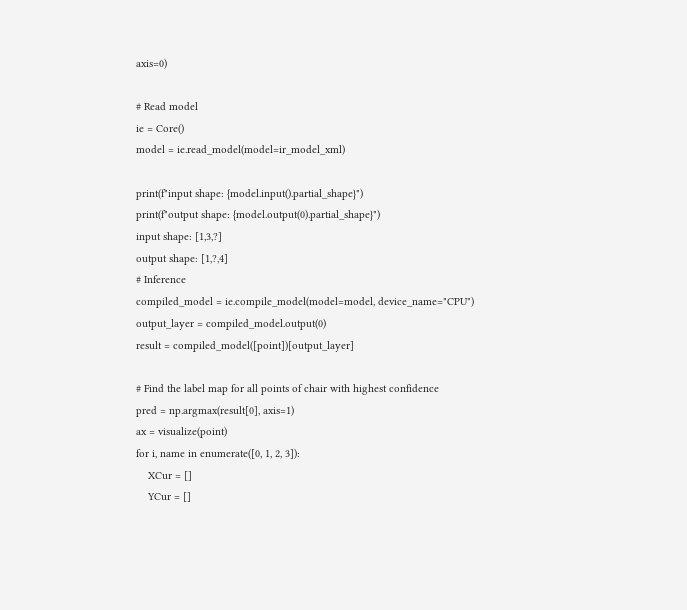axis=0)

# Read model
ie = Core()
model = ie.read_model(model=ir_model_xml)

print(f"input shape: {model.input().partial_shape}")
print(f"output shape: {model.output(0).partial_shape}")
input shape: [1,3,?]
output shape: [1,?,4]
# Inference
compiled_model = ie.compile_model(model=model, device_name="CPU")
output_layer = compiled_model.output(0)
result = compiled_model([point])[output_layer]

# Find the label map for all points of chair with highest confidence
pred = np.argmax(result[0], axis=1)
ax = visualize(point)
for i, name in enumerate([0, 1, 2, 3]):
    XCur = []
    YCur = []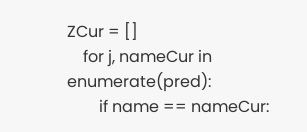ZCur = []
    for j, nameCur in enumerate(pred):
        if name == nameCur: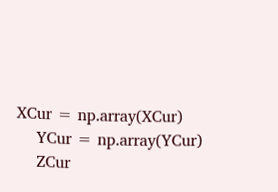XCur = np.array(XCur)
    YCur = np.array(YCur)
    ZCur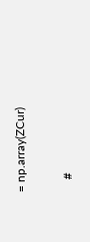= np.array(ZCur)

    #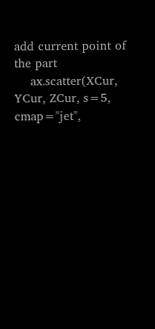add current point of the part
    ax.scatter(XCur, YCur, ZCur, s=5, cmap="jet",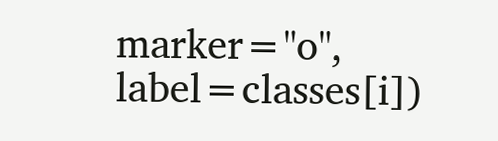marker="o", label=classes[i])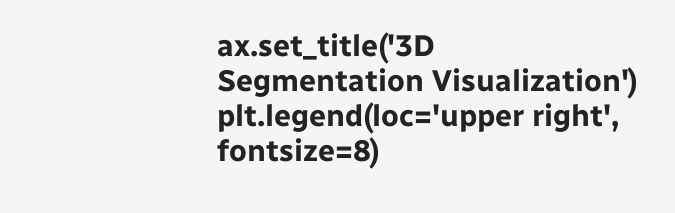ax.set_title('3D Segmentation Visualization')
plt.legend(loc='upper right', fontsize=8)